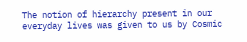The notion of hierarchy present in our everyday lives was given to us by Cosmic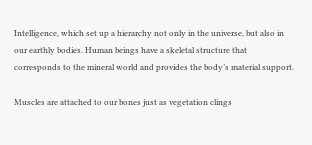Intelligence, which set up a hierarchy not only in the universe, but also in our earthly bodies. Human beings have a skeletal structure that corresponds to the mineral world and provides the body’s material support.

Muscles are attached to our bones just as vegetation clings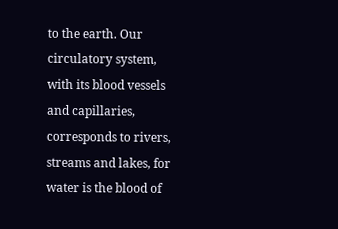to the earth. Our circulatory system, with its blood vessels and capillaries, corresponds to rivers, streams and lakes, for water is the blood of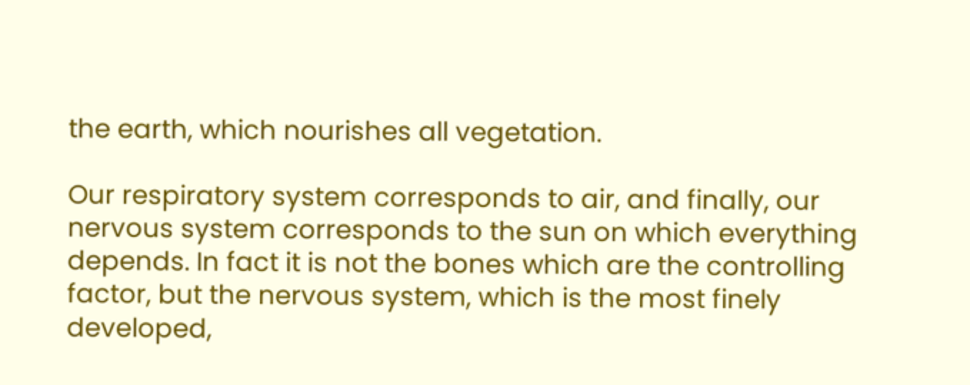the earth, which nourishes all vegetation.

Our respiratory system corresponds to air, and finally, our nervous system corresponds to the sun on which everything depends. In fact it is not the bones which are the controlling factor, but the nervous system, which is the most finely developed,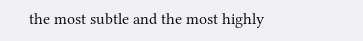the most subtle and the most highly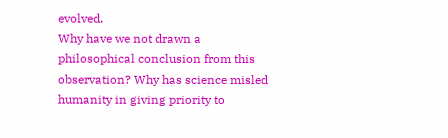evolved.
Why have we not drawn a philosophical conclusion from this observation? Why has science misled humanity in giving priority to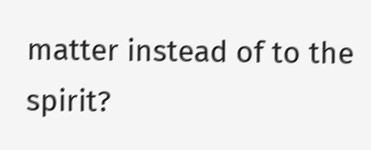matter instead of to the spirit?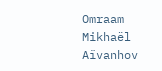Omraam Mikhaël Aïvanhov